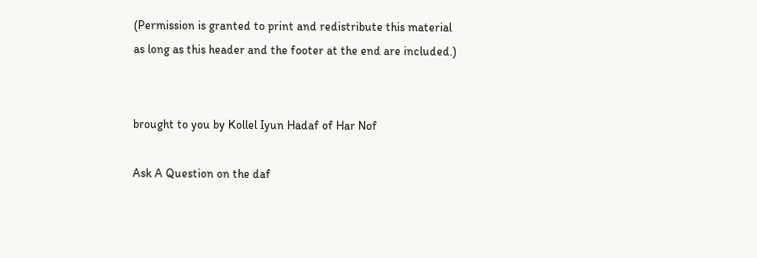(Permission is granted to print and redistribute this material
as long as this header and the footer at the end are included.)


brought to you by Kollel Iyun Hadaf of Har Nof

Ask A Question on the daf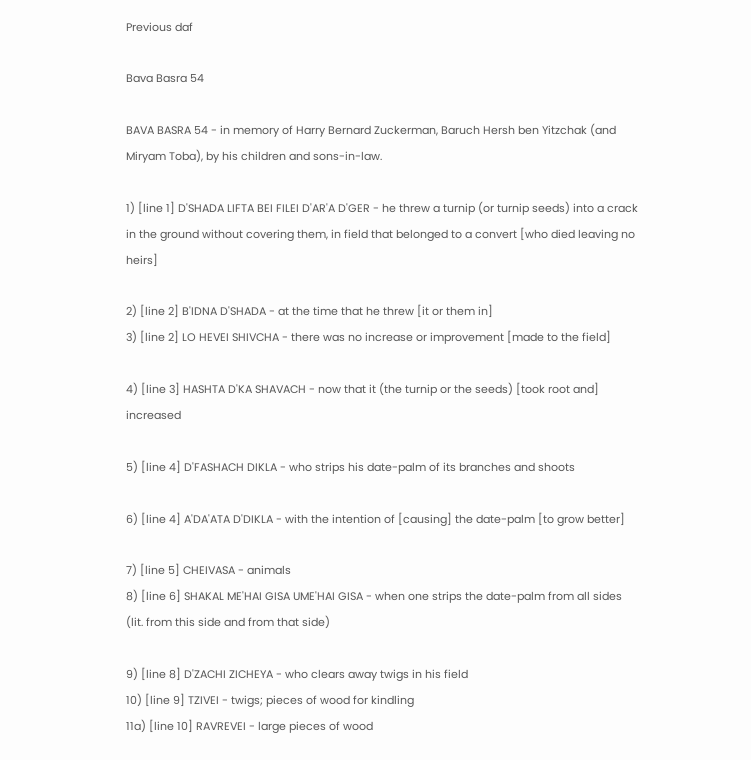Previous daf

Bava Basra 54

BAVA BASRA 54 - in memory of Harry Bernard Zuckerman, Baruch Hersh ben Yitzchak (and Miryam Toba), by his children and sons-in-law.

1) [line 1] D'SHADA LIFTA BEI FILEI D'AR'A D'GER - he threw a turnip (or turnip seeds) into a crack in the ground without covering them, in field that belonged to a convert [who died leaving no heirs]

2) [line 2] B'IDNA D'SHADA - at the time that he threw [it or them in]
3) [line 2] LO HEVEI SHIVCHA - there was no increase or improvement [made to the field]

4) [line 3] HASHTA D'KA SHAVACH - now that it (the turnip or the seeds) [took root and] increased

5) [line 4] D'FASHACH DIKLA - who strips his date-palm of its branches and shoots

6) [line 4] A'DA'ATA D'DIKLA - with the intention of [causing] the date-palm [to grow better]

7) [line 5] CHEIVASA - animals
8) [line 6] SHAKAL ME'HAI GISA UME'HAI GISA - when one strips the date-palm from all sides (lit. from this side and from that side)

9) [line 8] D'ZACHI ZICHEYA - who clears away twigs in his field
10) [line 9] TZIVEI - twigs; pieces of wood for kindling
11a) [line 10] RAVREVEI - large pieces of wood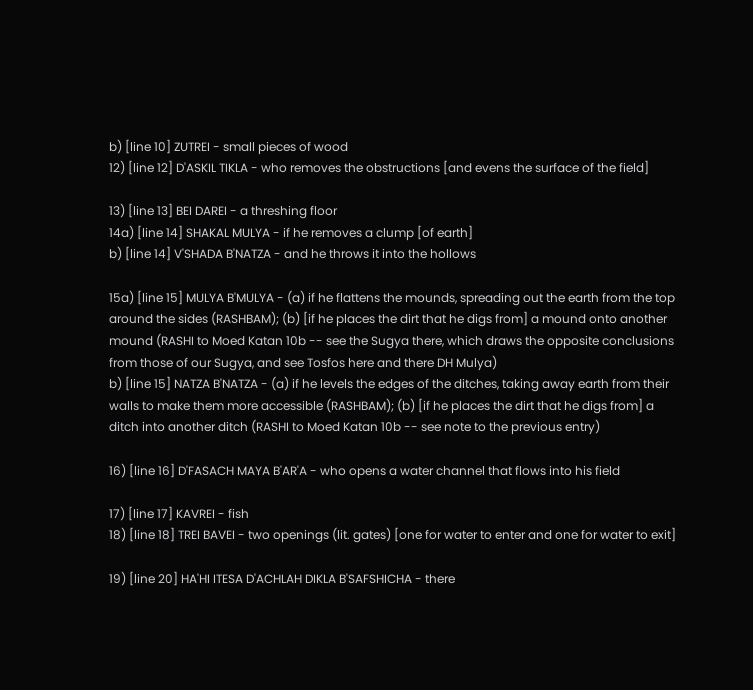b) [line 10] ZUTREI - small pieces of wood
12) [line 12] D'ASKIL TIKLA - who removes the obstructions [and evens the surface of the field]

13) [line 13] BEI DAREI - a threshing floor
14a) [line 14] SHAKAL MULYA - if he removes a clump [of earth]
b) [line 14] V'SHADA B'NATZA - and he throws it into the hollows

15a) [line 15] MULYA B'MULYA - (a) if he flattens the mounds, spreading out the earth from the top around the sides (RASHBAM); (b) [if he places the dirt that he digs from] a mound onto another mound (RASHI to Moed Katan 10b -- see the Sugya there, which draws the opposite conclusions from those of our Sugya, and see Tosfos here and there DH Mulya)
b) [line 15] NATZA B'NATZA - (a) if he levels the edges of the ditches, taking away earth from their walls to make them more accessible (RASHBAM); (b) [if he places the dirt that he digs from] a ditch into another ditch (RASHI to Moed Katan 10b -- see note to the previous entry)

16) [line 16] D'FASACH MAYA B'AR'A - who opens a water channel that flows into his field

17) [line 17] KAVREI - fish
18) [line 18] TREI BAVEI - two openings (lit. gates) [one for water to enter and one for water to exit]

19) [line 20] HA'HI ITESA D'ACHLAH DIKLA B'SAFSHICHA - there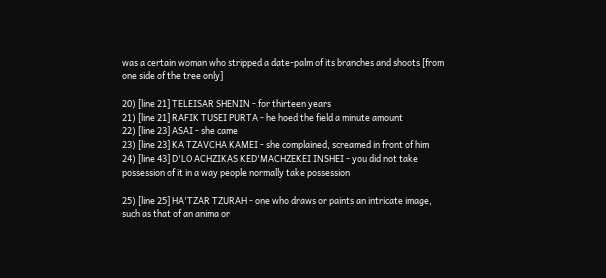was a certain woman who stripped a date-palm of its branches and shoots [from one side of the tree only]

20) [line 21] TELEISAR SHENIN - for thirteen years
21) [line 21] RAFIK TUSEI PURTA - he hoed the field a minute amount
22) [line 23] ASAI - she came
23) [line 23] KA TZAVCHA KAMEI - she complained, screamed in front of him
24) [line 43] D'LO ACHZIKAS KED'MACHZEKEI INSHEI - you did not take possession of it in a way people normally take possession

25) [line 25] HA'TZAR TZURAH - one who draws or paints an intricate image, such as that of an anima or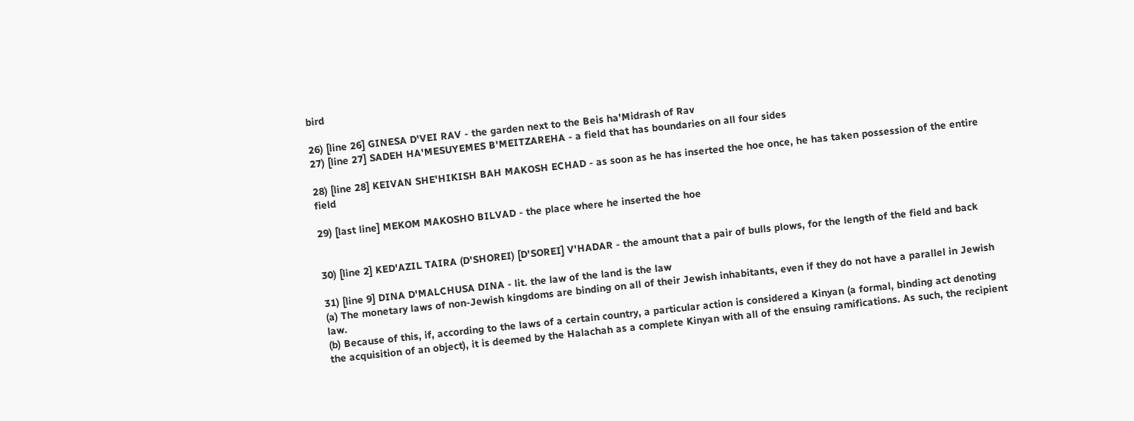bird

26) [line 26] GINESA D'VEI RAV - the garden next to the Beis ha'Midrash of Rav
27) [line 27] SADEH HA'MESUYEMES B'MEITZAREHA - a field that has boundaries on all four sides

28) [line 28] KEIVAN SHE'HIKISH BAH MAKOSH ECHAD - as soon as he has inserted the hoe once, he has taken possession of the entire field

29) [last line] MEKOM MAKOSHO BILVAD - the place where he inserted the hoe


30) [line 2] KED'AZIL TAIRA (D'SHOREI) [D'SOREI] V'HADAR - the amount that a pair of bulls plows, for the length of the field and back

31) [line 9] DINA D'MALCHUSA DINA - lit. the law of the land is the law
(a) The monetary laws of non-Jewish kingdoms are binding on all of their Jewish inhabitants, even if they do not have a parallel in Jewish law.
(b) Because of this, if, according to the laws of a certain country, a particular action is considered a Kinyan (a formal, binding act denoting the acquisition of an object), it is deemed by the Halachah as a complete Kinyan with all of the ensuing ramifications. As such, the recipient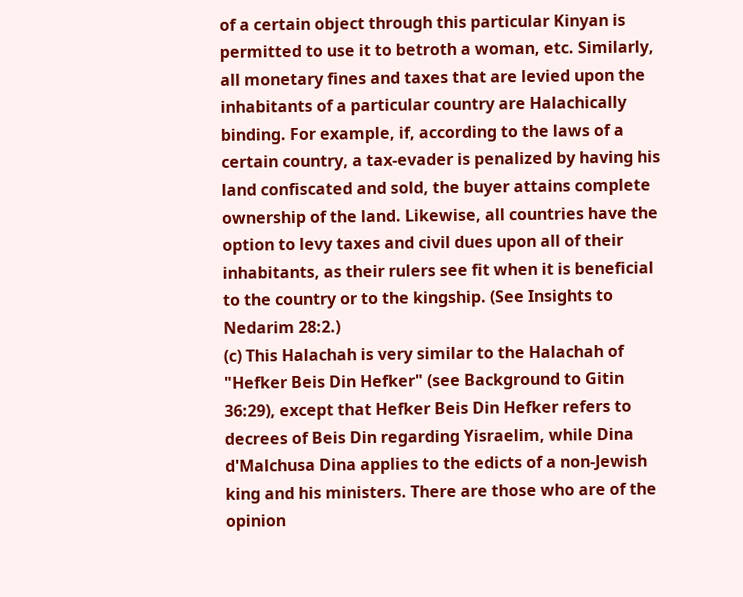of a certain object through this particular Kinyan is permitted to use it to betroth a woman, etc. Similarly, all monetary fines and taxes that are levied upon the inhabitants of a particular country are Halachically binding. For example, if, according to the laws of a certain country, a tax-evader is penalized by having his land confiscated and sold, the buyer attains complete ownership of the land. Likewise, all countries have the option to levy taxes and civil dues upon all of their inhabitants, as their rulers see fit when it is beneficial to the country or to the kingship. (See Insights to Nedarim 28:2.)
(c) This Halachah is very similar to the Halachah of "Hefker Beis Din Hefker" (see Background to Gitin 36:29), except that Hefker Beis Din Hefker refers to decrees of Beis Din regarding Yisraelim, while Dina d'Malchusa Dina applies to the edicts of a non-Jewish king and his ministers. There are those who are of the opinion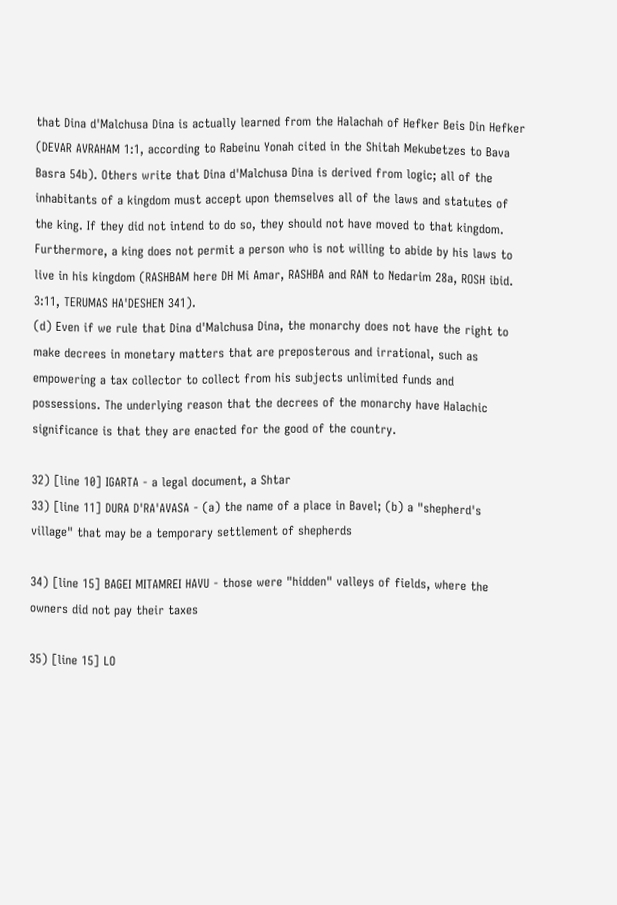that Dina d'Malchusa Dina is actually learned from the Halachah of Hefker Beis Din Hefker (DEVAR AVRAHAM 1:1, according to Rabeinu Yonah cited in the Shitah Mekubetzes to Bava Basra 54b). Others write that Dina d'Malchusa Dina is derived from logic; all of the inhabitants of a kingdom must accept upon themselves all of the laws and statutes of the king. If they did not intend to do so, they should not have moved to that kingdom. Furthermore, a king does not permit a person who is not willing to abide by his laws to live in his kingdom (RASHBAM here DH Mi Amar, RASHBA and RAN to Nedarim 28a, ROSH ibid. 3:11, TERUMAS HA'DESHEN 341).
(d) Even if we rule that Dina d'Malchusa Dina, the monarchy does not have the right to make decrees in monetary matters that are preposterous and irrational, such as empowering a tax collector to collect from his subjects unlimited funds and possessions. The underlying reason that the decrees of the monarchy have Halachic significance is that they are enacted for the good of the country.

32) [line 10] IGARTA - a legal document, a Shtar
33) [line 11] DURA D'RA'AVASA - (a) the name of a place in Bavel; (b) a "shepherd's village" that may be a temporary settlement of shepherds

34) [line 15] BAGEI MITAMREI HAVU - those were "hidden" valleys of fields, where the owners did not pay their taxes

35) [line 15] LO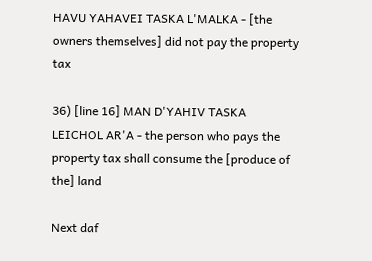HAVU YAHAVEI TASKA L'MALKA - [the owners themselves] did not pay the property tax

36) [line 16] MAN D'YAHIV TASKA LEICHOL AR'A - the person who pays the property tax shall consume the [produce of the] land

Next daf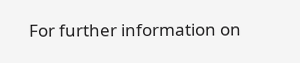For further information on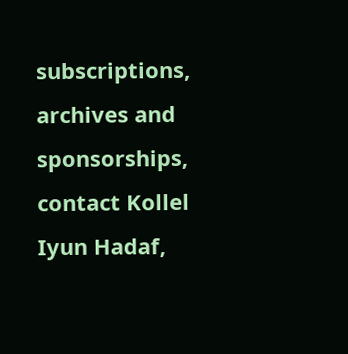subscriptions, archives and sponsorships,
contact Kollel Iyun Hadaf,